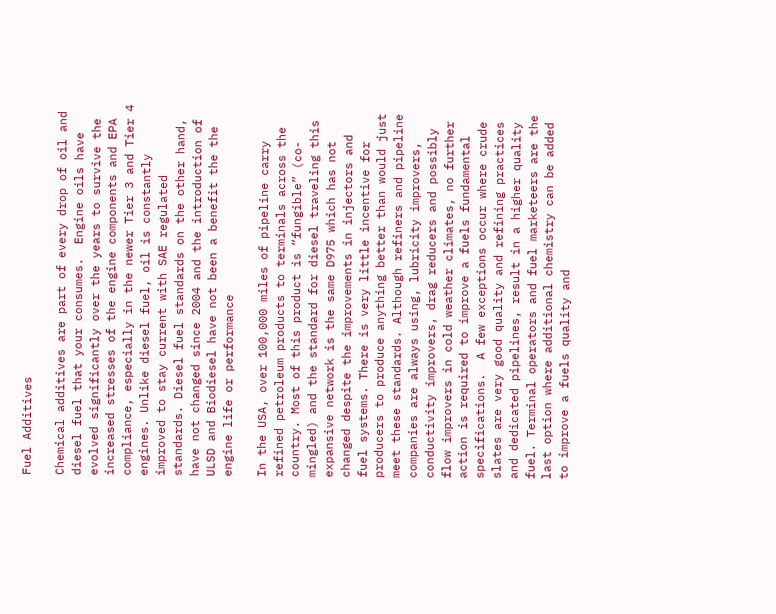Fuel Additives

Chemical additives are part of every drop of oil and diesel fuel that your consumes.  Engine oils have evolved significantly over the years to survive the increased stresses of the engine components and EPA compliance, especially in the newer Tier 3 and Tier 4 engines. Unlike diesel fuel, oil is constantly improved to stay current with SAE regulated standards. Diesel fuel standards on the other hand, have not changed since 2004 and the introduction of ULSD and Biodiesel have not been a benefit the the engine life or performance

In the USA, over 100,000 miles of pipeline carry refined petroleum products to terminals across the country. Most of this product is “fungible” (co-mingled) and the standard for diesel traveling this expansive network is the same D975 which has not changed despite the improvements in injectors and fuel systems. There is very little incentive for producers to produce anything better than would just meet these standards. Although refiners and pipeline companies are always using, lubricity improvers, conductivity improvers, drag reducers and possibly flow improvers in cold weather climates, no further action is required to improve a fuels fundamental specifications.  A few exceptions occur where crude slates are very good quality and refining practices and dedicated pipelines, result in a higher quality fuel. Terminal operators and fuel marketeers are the last option where additional chemistry can be added to improve a fuels quality and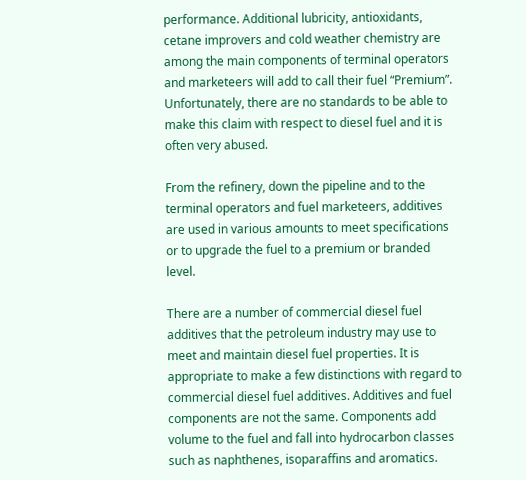performance. Additional lubricity, antioxidants, cetane improvers and cold weather chemistry are among the main components of terminal operators and marketeers will add to call their fuel “Premium”. Unfortunately, there are no standards to be able to make this claim with respect to diesel fuel and it is often very abused.

From the refinery, down the pipeline and to the terminal operators and fuel marketeers, additives are used in various amounts to meet specifications or to upgrade the fuel to a premium or branded level.

There are a number of commercial diesel fuel additives that the petroleum industry may use to meet and maintain diesel fuel properties. It is appropriate to make a few distinctions with regard to commercial diesel fuel additives. Additives and fuel components are not the same. Components add volume to the fuel and fall into hydrocarbon classes such as naphthenes, isoparaffins and aromatics.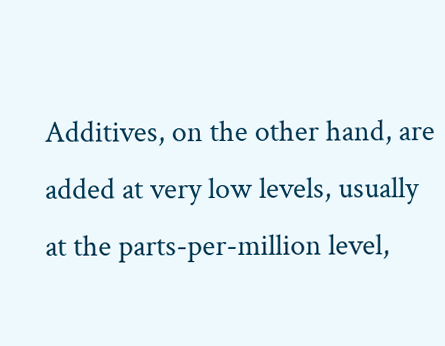Additives, on the other hand, are added at very low levels, usually at the parts-per-million level,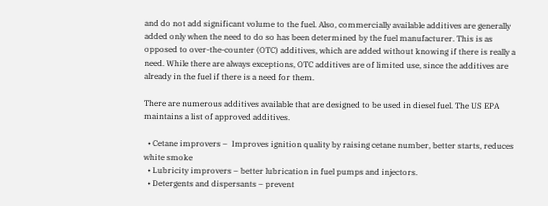and do not add significant volume to the fuel. Also, commercially available additives are generally added only when the need to do so has been determined by the fuel manufacturer. This is as opposed to over-the-counter (OTC) additives, which are added without knowing if there is really a need. While there are always exceptions, OTC additives are of limited use, since the additives are already in the fuel if there is a need for them.

There are numerous additives available that are designed to be used in diesel fuel. The US EPA maintains a list of approved additives.

  • Cetane improvers –  Improves ignition quality by raising cetane number, better starts, reduces white smoke
  • Lubricity improvers – better lubrication in fuel pumps and injectors.
  • Detergents and dispersants – prevent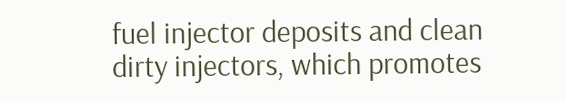fuel injector deposits and clean dirty injectors, which promotes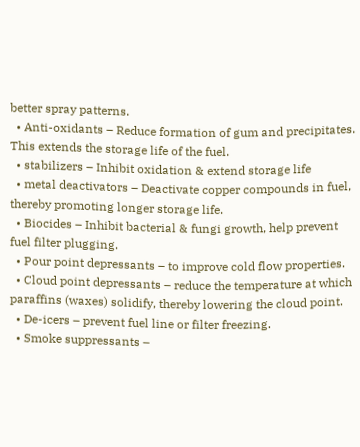better spray patterns.
  • Anti-oxidants – Reduce formation of gum and precipitates. This extends the storage life of the fuel.
  • stabilizers – Inhibit oxidation & extend storage life
  • metal deactivators – Deactivate copper compounds in fuel, thereby promoting longer storage life.
  • Biocides – Inhibit bacterial & fungi growth, help prevent fuel filter plugging.
  • Pour point depressants – to improve cold flow properties.
  • Cloud point depressants – reduce the temperature at which paraffins (waxes) solidify, thereby lowering the cloud point.
  • De-icers – prevent fuel line or filter freezing.
  • Smoke suppressants –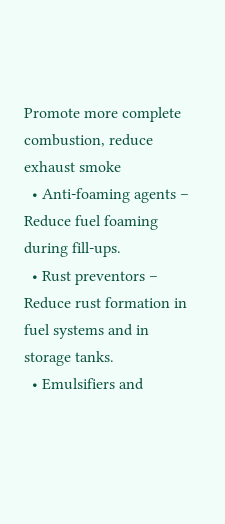Promote more complete combustion, reduce exhaust smoke
  • Anti-foaming agents – Reduce fuel foaming during fill-ups.
  • Rust preventors – Reduce rust formation in fuel systems and in storage tanks.
  • Emulsifiers and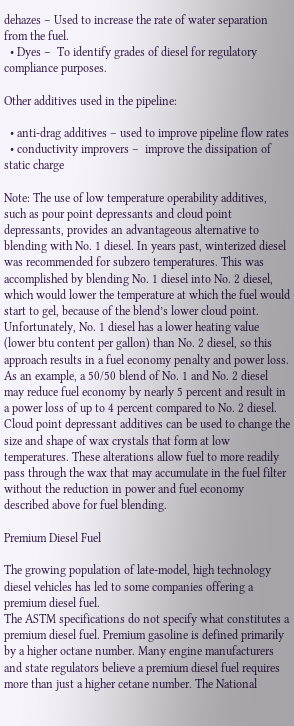dehazes – Used to increase the rate of water separation from the fuel.
  • Dyes –  To identify grades of diesel for regulatory compliance purposes.

Other additives used in the pipeline:

  • anti-drag additives – used to improve pipeline flow rates
  • conductivity improvers –  improve the dissipation of static charge

Note: The use of low temperature operability additives, such as pour point depressants and cloud point depressants, provides an advantageous alternative to blending with No. 1 diesel. In years past, winterized diesel was recommended for subzero temperatures. This was accomplished by blending No. 1 diesel into No. 2 diesel, which would lower the temperature at which the fuel would start to gel, because of the blend’s lower cloud point. Unfortunately, No. 1 diesel has a lower heating value (lower btu content per gallon) than No. 2 diesel, so this approach results in a fuel economy penalty and power loss. As an example, a 50/50 blend of No. 1 and No. 2 diesel may reduce fuel economy by nearly 5 percent and result in a power loss of up to 4 percent compared to No. 2 diesel. Cloud point depressant additives can be used to change the size and shape of wax crystals that form at low temperatures. These alterations allow fuel to more readily pass through the wax that may accumulate in the fuel filter without the reduction in power and fuel economy described above for fuel blending.

Premium Diesel Fuel

The growing population of late-model, high technology diesel vehicles has led to some companies offering a premium diesel fuel.
The ASTM specifications do not specify what constitutes a premium diesel fuel. Premium gasoline is defined primarily by a higher octane number. Many engine manufacturers and state regulators believe a premium diesel fuel requires more than just a higher cetane number. The National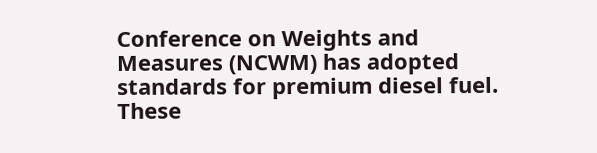Conference on Weights and Measures (NCWM) has adopted standards for premium diesel fuel. These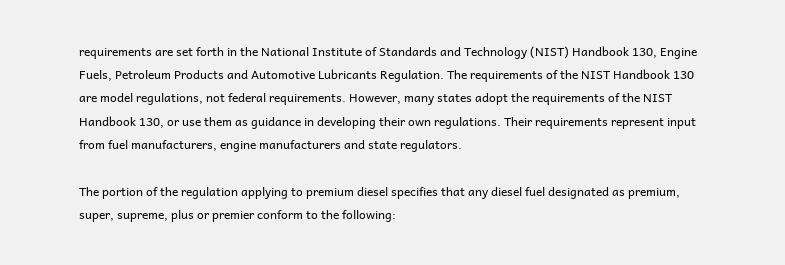requirements are set forth in the National Institute of Standards and Technology (NIST) Handbook 130, Engine Fuels, Petroleum Products and Automotive Lubricants Regulation. The requirements of the NIST Handbook 130 are model regulations, not federal requirements. However, many states adopt the requirements of the NIST Handbook 130, or use them as guidance in developing their own regulations. Their requirements represent input from fuel manufacturers, engine manufacturers and state regulators.

The portion of the regulation applying to premium diesel specifies that any diesel fuel designated as premium, super, supreme, plus or premier conform to the following: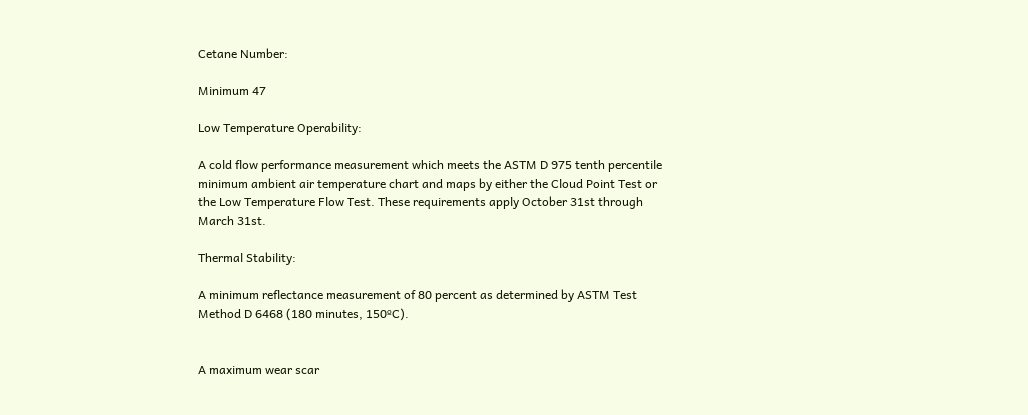Cetane Number:

Minimum 47

Low Temperature Operability:

A cold flow performance measurement which meets the ASTM D 975 tenth percentile minimum ambient air temperature chart and maps by either the Cloud Point Test or the Low Temperature Flow Test. These requirements apply October 31st through March 31st.

Thermal Stability:

A minimum reflectance measurement of 80 percent as determined by ASTM Test Method D 6468 (180 minutes, 150ºC).


A maximum wear scar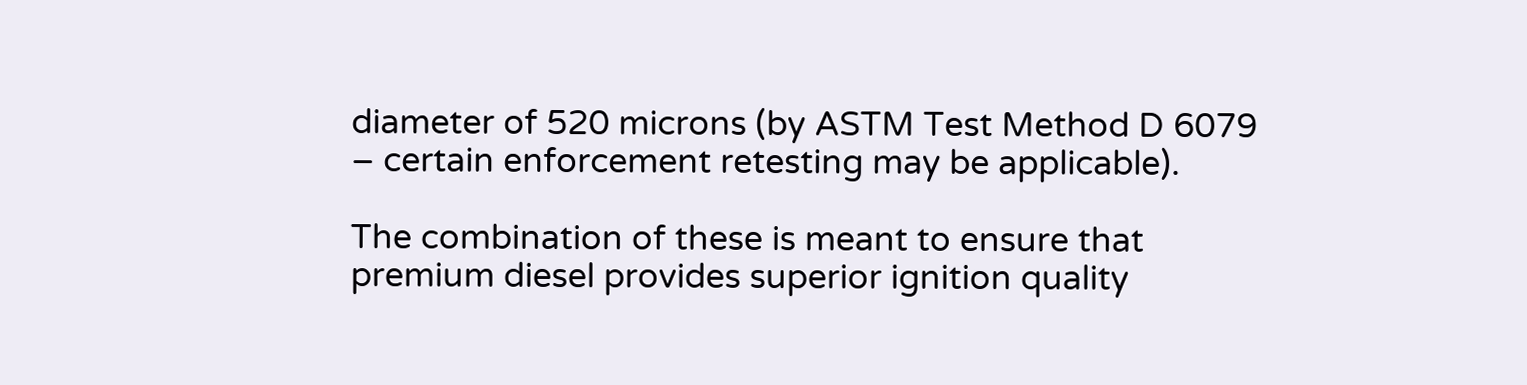diameter of 520 microns (by ASTM Test Method D 6079 – certain enforcement retesting may be applicable).

The combination of these is meant to ensure that premium diesel provides superior ignition quality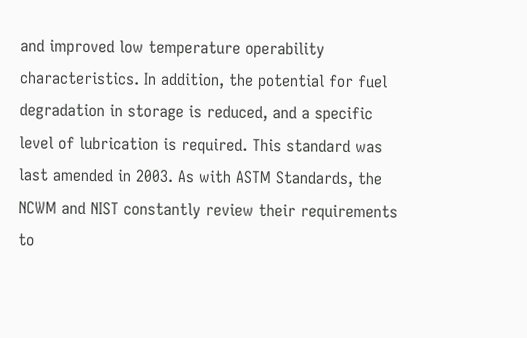and improved low temperature operability characteristics. In addition, the potential for fuel degradation in storage is reduced, and a specific level of lubrication is required. This standard was last amended in 2003. As with ASTM Standards, the NCWM and NIST constantly review their requirements to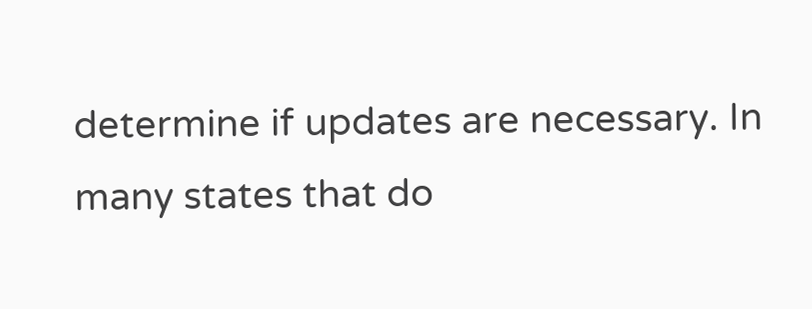determine if updates are necessary. In many states that do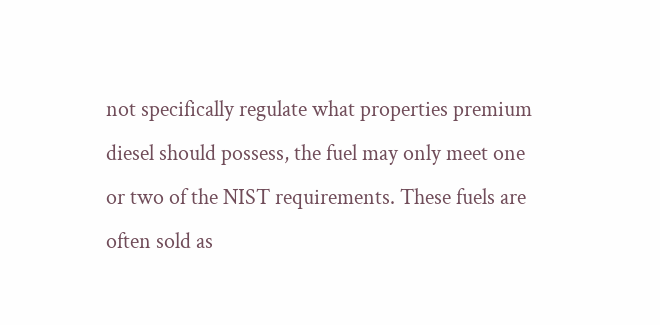not specifically regulate what properties premium diesel should possess, the fuel may only meet one or two of the NIST requirements. These fuels are often sold as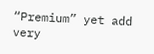“Premium” yet add very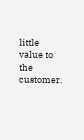little value to the customer.